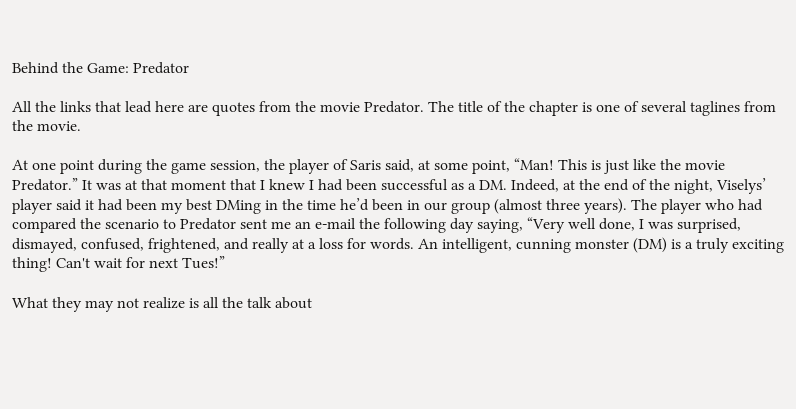Behind the Game: Predator

All the links that lead here are quotes from the movie Predator. The title of the chapter is one of several taglines from the movie.

At one point during the game session, the player of Saris said, at some point, “Man! This is just like the movie Predator.” It was at that moment that I knew I had been successful as a DM. Indeed, at the end of the night, Viselys’ player said it had been my best DMing in the time he’d been in our group (almost three years). The player who had compared the scenario to Predator sent me an e-mail the following day saying, “Very well done, I was surprised, dismayed, confused, frightened, and really at a loss for words. An intelligent, cunning monster (DM) is a truly exciting thing! Can't wait for next Tues!”

What they may not realize is all the talk about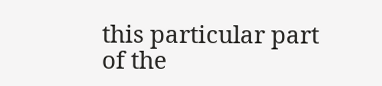this particular part of the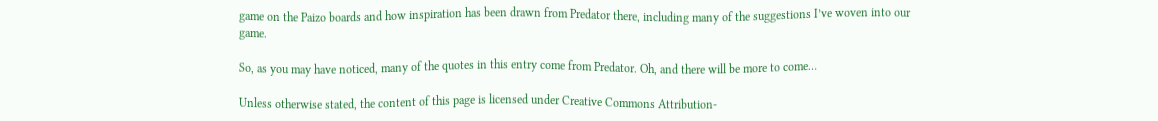game on the Paizo boards and how inspiration has been drawn from Predator there, including many of the suggestions I’ve woven into our game.

So, as you may have noticed, many of the quotes in this entry come from Predator. Oh, and there will be more to come…

Unless otherwise stated, the content of this page is licensed under Creative Commons Attribution-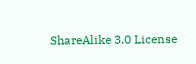ShareAlike 3.0 License